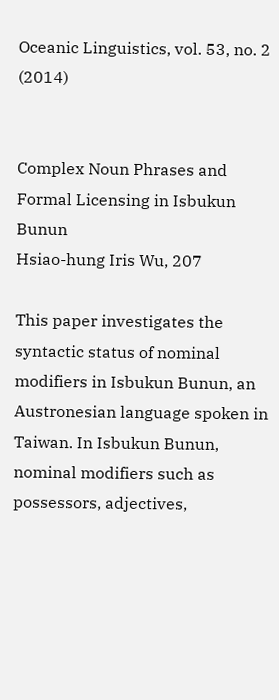Oceanic Linguistics, vol. 53, no. 2 (2014)


Complex Noun Phrases and Formal Licensing in Isbukun Bunun
Hsiao-hung Iris Wu, 207

This paper investigates the syntactic status of nominal modifiers in Isbukun Bunun, an Austronesian language spoken in Taiwan. In Isbukun Bunun, nominal modifiers such as possessors, adjectives,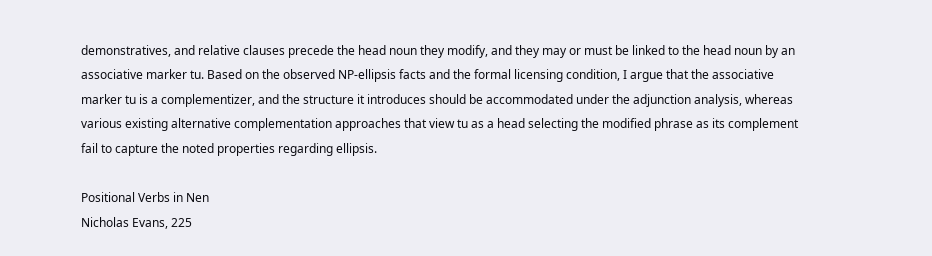demonstratives, and relative clauses precede the head noun they modify, and they may or must be linked to the head noun by an associative marker tu. Based on the observed NP-ellipsis facts and the formal licensing condition, I argue that the associative marker tu is a complementizer, and the structure it introduces should be accommodated under the adjunction analysis, whereas various existing alternative complementation approaches that view tu as a head selecting the modified phrase as its complement fail to capture the noted properties regarding ellipsis.

Positional Verbs in Nen
Nicholas Evans, 225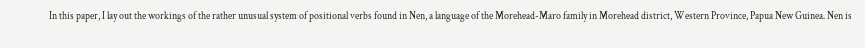In this paper, I lay out the workings of the rather unusual system of positional verbs found in Nen, a language of the Morehead-Maro family in Morehead district, Western Province, Papua New Guinea. Nen is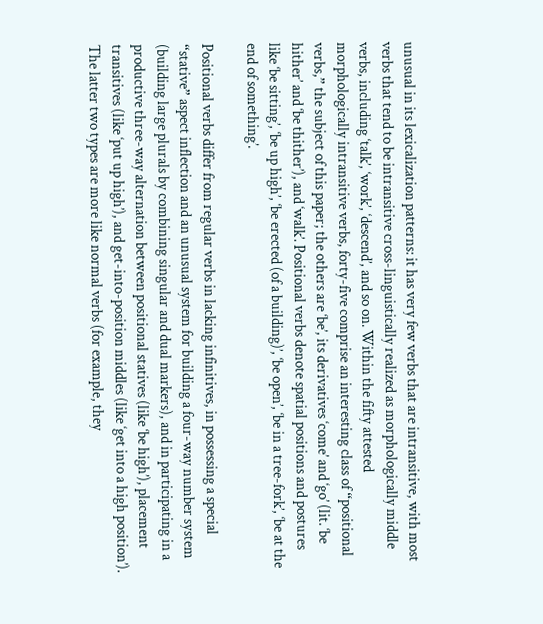unusual in its lexicalization patterns: it has very few verbs that are intransitive, with most verbs that tend to be intransitive cross-linguistically realized as morphologically middle verbs, including ‘talk’, ‘work’, ‘descend’, and so on. Within the fifty attested morphologically intransitive verbs, forty-five comprise an interesting class of “positional verbs,” the subject of this paper; the others are ‘be’, its derivatives ‘come’ and ‘go’ (lit. ‘be hither’ and ‘be thither’), and ‘walk’. Positional verbs denote spatial positions and postures like ‘be sitting’, ‘be up high’, ‘be erected (of a building)’, ‘be open’, ‘be in a tree-fork’, ‘be at the end of something’.

Positional verbs differ from regular verbs in lacking infinitives, in possessing a special “stative” aspect inflection and an unusual system for building a four-way number system (building large plurals by combining singular and dual markers), and in participating in a productive three-way alternation between positional statives (like ‘be high’), placement transitives (like ‘put up high’), and get-into-position middles (like ‘get into a high position’). The latter two types are more like normal verbs (for example, they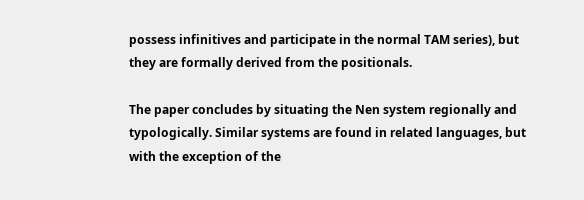possess infinitives and participate in the normal TAM series), but they are formally derived from the positionals.

The paper concludes by situating the Nen system regionally and typologically. Similar systems are found in related languages, but with the exception of the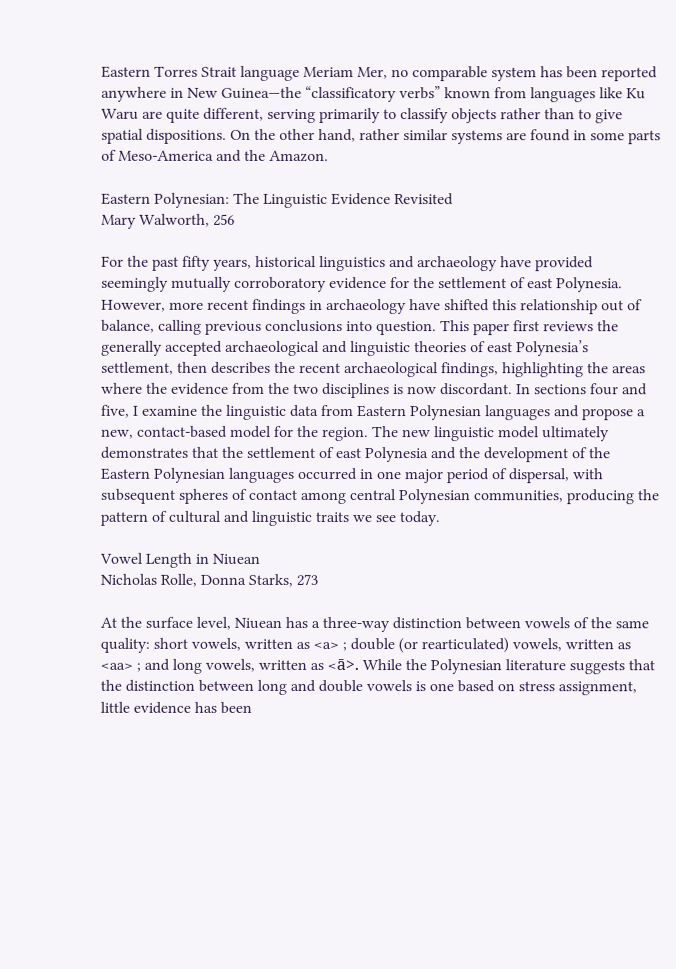Eastern Torres Strait language Meriam Mer, no comparable system has been reported anywhere in New Guinea—the “classificatory verbs” known from languages like Ku Waru are quite different, serving primarily to classify objects rather than to give spatial dispositions. On the other hand, rather similar systems are found in some parts of Meso-America and the Amazon.

Eastern Polynesian: The Linguistic Evidence Revisited
Mary Walworth, 256

For the past fifty years, historical linguistics and archaeology have provided seemingly mutually corroboratory evidence for the settlement of east Polynesia. However, more recent findings in archaeology have shifted this relationship out of balance, calling previous conclusions into question. This paper first reviews the generally accepted archaeological and linguistic theories of east Polynesia’s settlement, then describes the recent archaeological findings, highlighting the areas where the evidence from the two disciplines is now discordant. In sections four and five, I examine the linguistic data from Eastern Polynesian languages and propose a new, contact-based model for the region. The new linguistic model ultimately demonstrates that the settlement of east Polynesia and the development of the Eastern Polynesian languages occurred in one major period of dispersal, with subsequent spheres of contact among central Polynesian communities, producing the pattern of cultural and linguistic traits we see today.

Vowel Length in Niuean
Nicholas Rolle, Donna Starks, 273

At the surface level, Niuean has a three-way distinction between vowels of the same quality: short vowels, written as <a> ; double (or rearticulated) vowels, written as <aa> ; and long vowels, written as <ā>. While the Polynesian literature suggests that the distinction between long and double vowels is one based on stress assignment, little evidence has been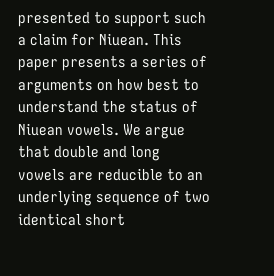presented to support such a claim for Niuean. This paper presents a series of arguments on how best to understand the status of Niuean vowels. We argue that double and long vowels are reducible to an underlying sequence of two identical short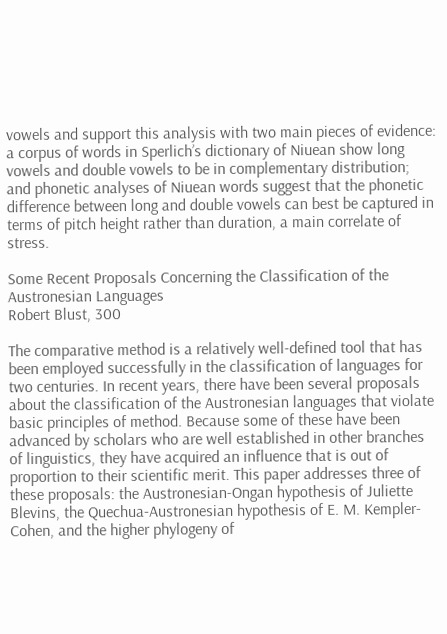vowels and support this analysis with two main pieces of evidence: a corpus of words in Sperlich’s dictionary of Niuean show long vowels and double vowels to be in complementary distribution; and phonetic analyses of Niuean words suggest that the phonetic difference between long and double vowels can best be captured in terms of pitch height rather than duration, a main correlate of stress.

Some Recent Proposals Concerning the Classification of the Austronesian Languages
Robert Blust, 300

The comparative method is a relatively well-defined tool that has been employed successfully in the classification of languages for two centuries. In recent years, there have been several proposals about the classification of the Austronesian languages that violate basic principles of method. Because some of these have been advanced by scholars who are well established in other branches of linguistics, they have acquired an influence that is out of proportion to their scientific merit. This paper addresses three of these proposals: the Austronesian-Ongan hypothesis of Juliette Blevins, the Quechua-Austronesian hypothesis of E. M. Kempler-Cohen, and the higher phylogeny of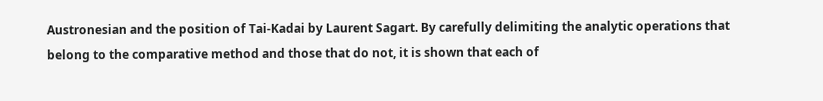Austronesian and the position of Tai-Kadai by Laurent Sagart. By carefully delimiting the analytic operations that belong to the comparative method and those that do not, it is shown that each of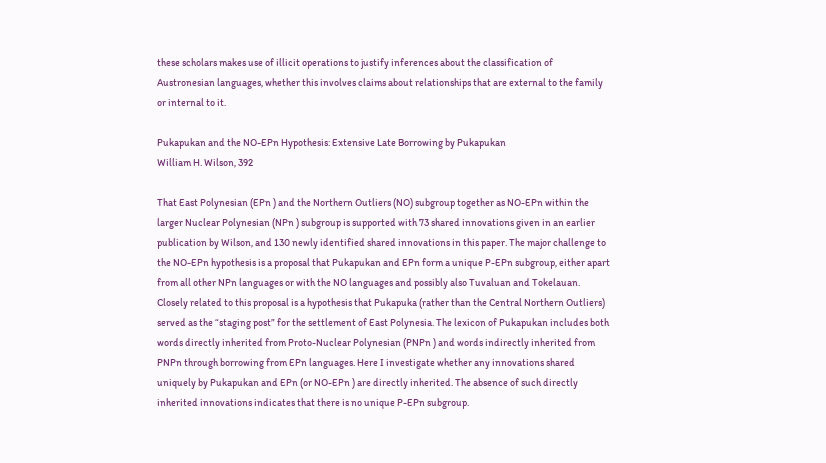these scholars makes use of illicit operations to justify inferences about the classification of Austronesian languages, whether this involves claims about relationships that are external to the family or internal to it.

Pukapukan and the NO-EPn Hypothesis: Extensive Late Borrowing by Pukapukan
William H. Wilson, 392

That East Polynesian (EPn ) and the Northern Outliers (NO) subgroup together as NO-EPn within the larger Nuclear Polynesian (NPn ) subgroup is supported with 73 shared innovations given in an earlier publication by Wilson, and 130 newly identified shared innovations in this paper. The major challenge to the NO-EPn hypothesis is a proposal that Pukapukan and EPn form a unique P-EPn subgroup, either apart from all other NPn languages or with the NO languages and possibly also Tuvaluan and Tokelauan. Closely related to this proposal is a hypothesis that Pukapuka (rather than the Central Northern Outliers) served as the “staging post” for the settlement of East Polynesia. The lexicon of Pukapukan includes both words directly inherited from Proto-Nuclear Polynesian (PNPn ) and words indirectly inherited from PNPn through borrowing from EPn languages. Here I investigate whether any innovations shared uniquely by Pukapukan and EPn (or NO-EPn ) are directly inherited. The absence of such directly inherited innovations indicates that there is no unique P-EPn subgroup.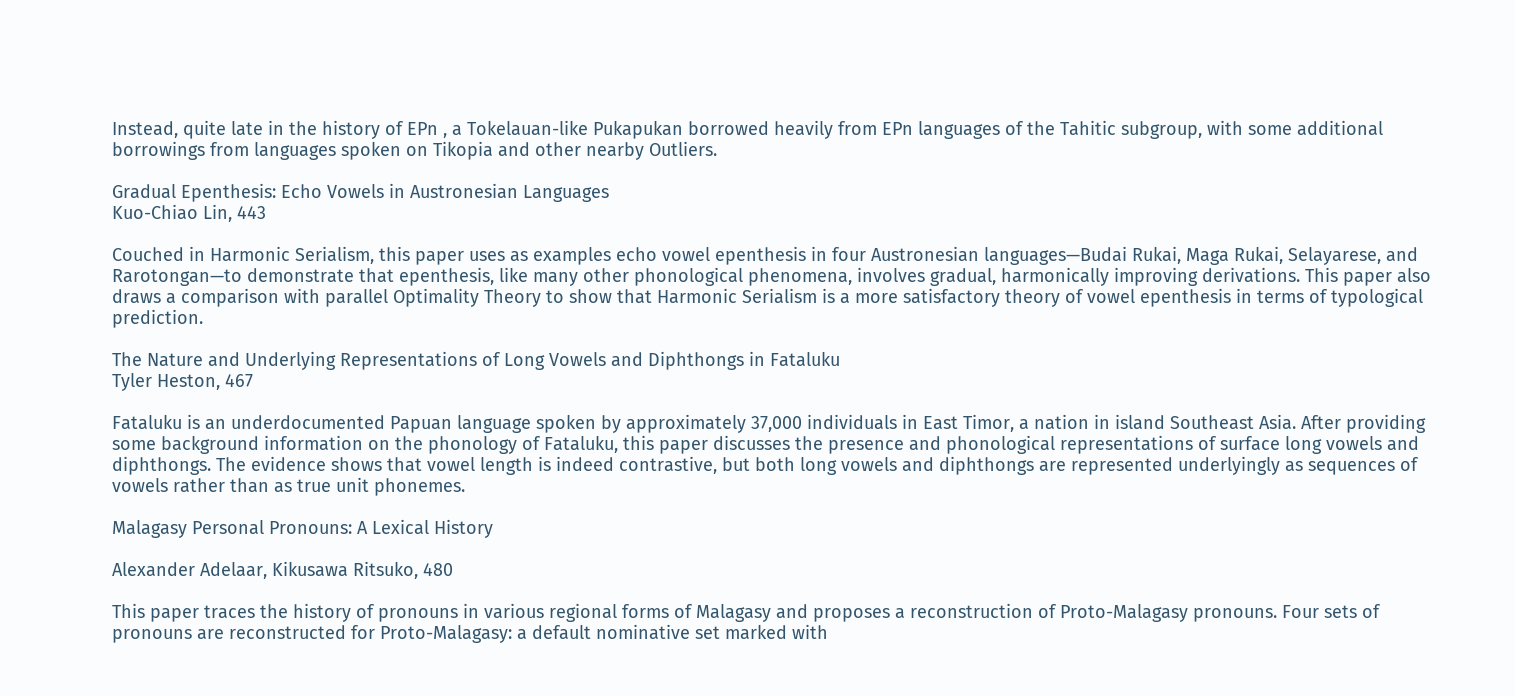Instead, quite late in the history of EPn , a Tokelauan-like Pukapukan borrowed heavily from EPn languages of the Tahitic subgroup, with some additional borrowings from languages spoken on Tikopia and other nearby Outliers.

Gradual Epenthesis: Echo Vowels in Austronesian Languages
Kuo-Chiao Lin, 443

Couched in Harmonic Serialism, this paper uses as examples echo vowel epenthesis in four Austronesian languages—Budai Rukai, Maga Rukai, Selayarese, and Rarotongan—to demonstrate that epenthesis, like many other phonological phenomena, involves gradual, harmonically improving derivations. This paper also draws a comparison with parallel Optimality Theory to show that Harmonic Serialism is a more satisfactory theory of vowel epenthesis in terms of typological prediction.

The Nature and Underlying Representations of Long Vowels and Diphthongs in Fataluku
Tyler Heston, 467

Fataluku is an underdocumented Papuan language spoken by approximately 37,000 individuals in East Timor, a nation in island Southeast Asia. After providing some background information on the phonology of Fataluku, this paper discusses the presence and phonological representations of surface long vowels and diphthongs. The evidence shows that vowel length is indeed contrastive, but both long vowels and diphthongs are represented underlyingly as sequences of vowels rather than as true unit phonemes.

Malagasy Personal Pronouns: A Lexical History

Alexander Adelaar, Kikusawa Ritsuko, 480

This paper traces the history of pronouns in various regional forms of Malagasy and proposes a reconstruction of Proto-Malagasy pronouns. Four sets of pronouns are reconstructed for Proto-Malagasy: a default nominative set marked with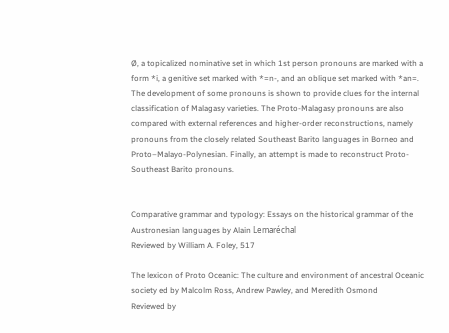Ø, a topicalized nominative set in which 1st person pronouns are marked with a form *i, a genitive set marked with *=n-, and an oblique set marked with *an=. The development of some pronouns is shown to provide clues for the internal classification of Malagasy varieties. The Proto-Malagasy pronouns are also compared with external references and higher-order reconstructions, namely pronouns from the closely related Southeast Barito languages in Borneo and Proto–Malayo-Polynesian. Finally, an attempt is made to reconstruct Proto-Southeast Barito pronouns.


Comparative grammar and typology: Essays on the historical grammar of the Austronesian languages by Alain Lemaréchal
Reviewed by William A. Foley, 517

The lexicon of Proto Oceanic: The culture and environment of ancestral Oceanic society ed by Malcolm Ross, Andrew Pawley, and Meredith Osmond
Reviewed by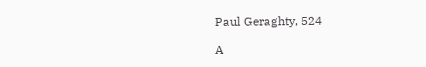Paul Geraghty, 524

A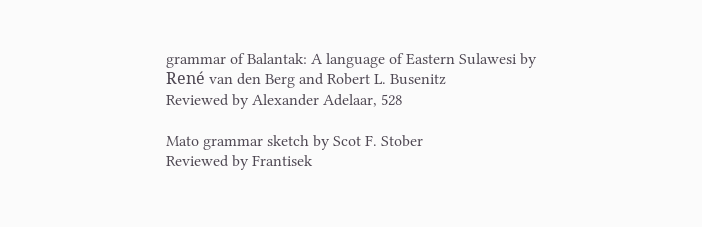grammar of Balantak: A language of Eastern Sulawesi by René van den Berg and Robert L. Busenitz
Reviewed by Alexander Adelaar, 528

Mato grammar sketch by Scot F. Stober
Reviewed by Frantisek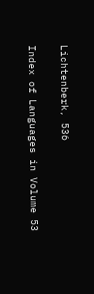Lichtenberk, 536

Index of Languages in Volume 53